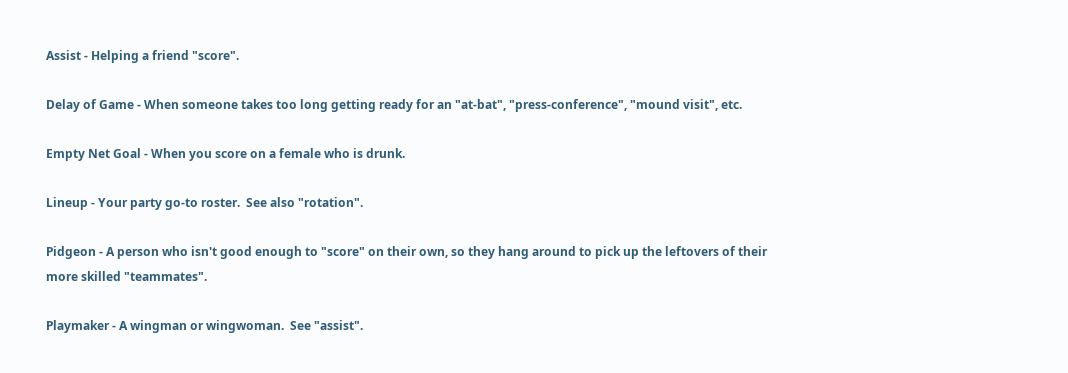Assist - Helping a friend "score".

Delay of Game - When someone takes too long getting ready for an "at-bat", "press-conference", "mound visit", etc.

Empty Net Goal - When you score on a female who is drunk.

Lineup - Your party go-to roster.  See also "rotation".

Pidgeon - A person who isn't good enough to "score" on their own, so they hang around to pick up the leftovers of their more skilled "teammates".

Playmaker - A wingman or wingwoman.  See "assist".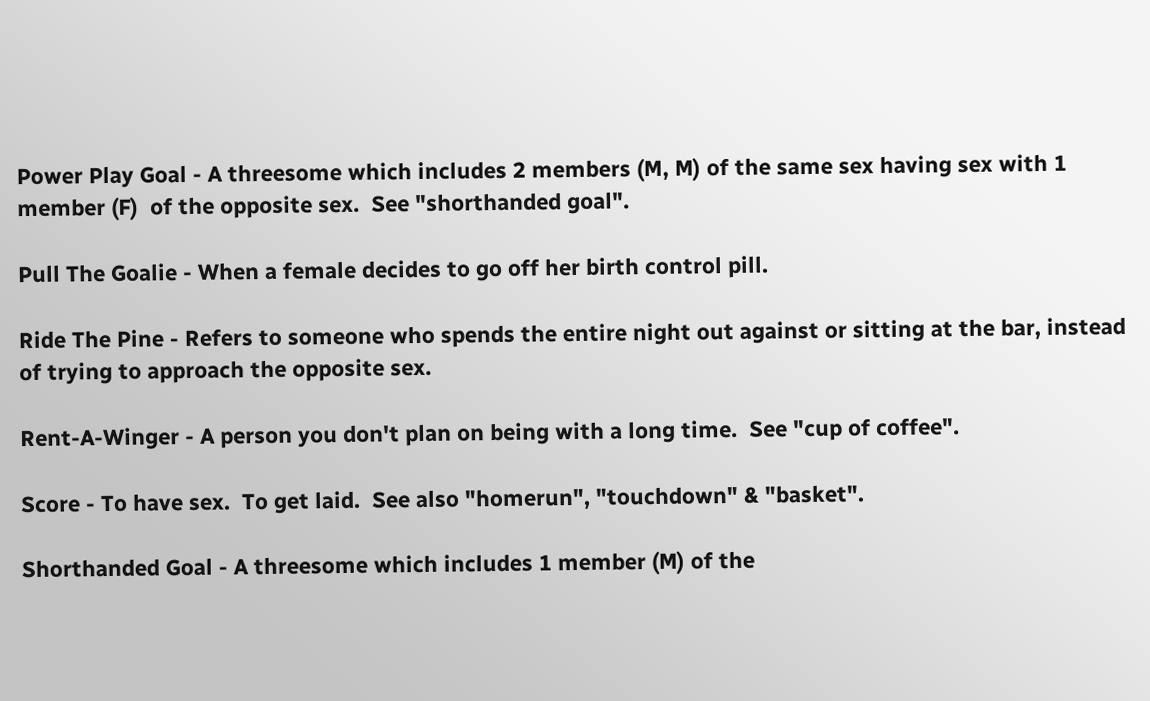Power Play Goal - A threesome which includes 2 members (M, M) of the same sex having sex with 1 member (F)  of the opposite sex.  See "shorthanded goal".

Pull The Goalie - When a female decides to go off her birth control pill.

Ride The Pine - Refers to someone who spends the entire night out against or sitting at the bar, instead of trying to approach the opposite sex.

Rent-A-Winger - A person you don't plan on being with a long time.  See "cup of coffee".

Score - To have sex.  To get laid.  See also "homerun", "touchdown" & "basket".

Shorthanded Goal - A threesome which includes 1 member (M) of the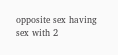opposite sex having sex with 2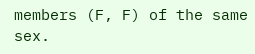members (F, F) of the same sex.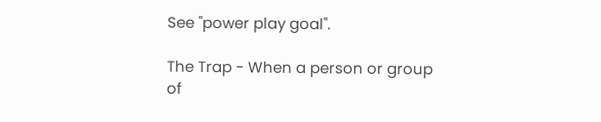See "power play goal".

The Trap - When a person or group of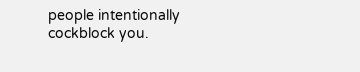people intentionally cockblock you.